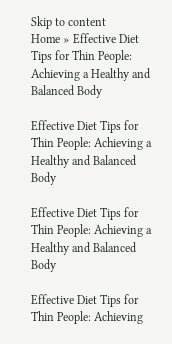Skip to content
Home » Effective Diet Tips for Thin People: Achieving a Healthy and Balanced Body

Effective Diet Tips for Thin People: Achieving a Healthy and Balanced Body

Effective Diet Tips for Thin People: Achieving a Healthy and Balanced Body

Effective Diet Tips for Thin People: Achieving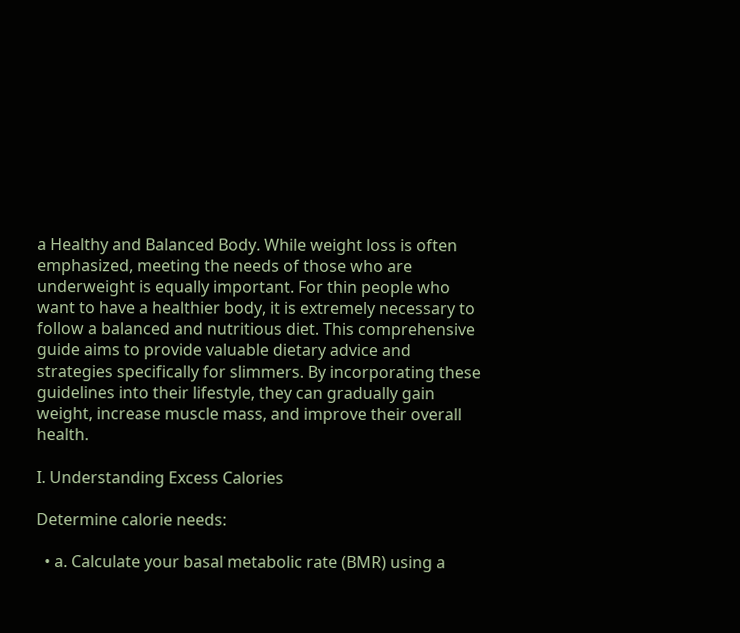a Healthy and Balanced Body. While weight loss is often emphasized, meeting the needs of those who are underweight is equally important. For thin people who want to have a healthier body, it is extremely necessary to follow a balanced and nutritious diet. This comprehensive guide aims to provide valuable dietary advice and strategies specifically for slimmers. By incorporating these guidelines into their lifestyle, they can gradually gain weight, increase muscle mass, and improve their overall health.

I. Understanding Excess Calories

Determine calorie needs:

  • a. Calculate your basal metabolic rate (BMR) using a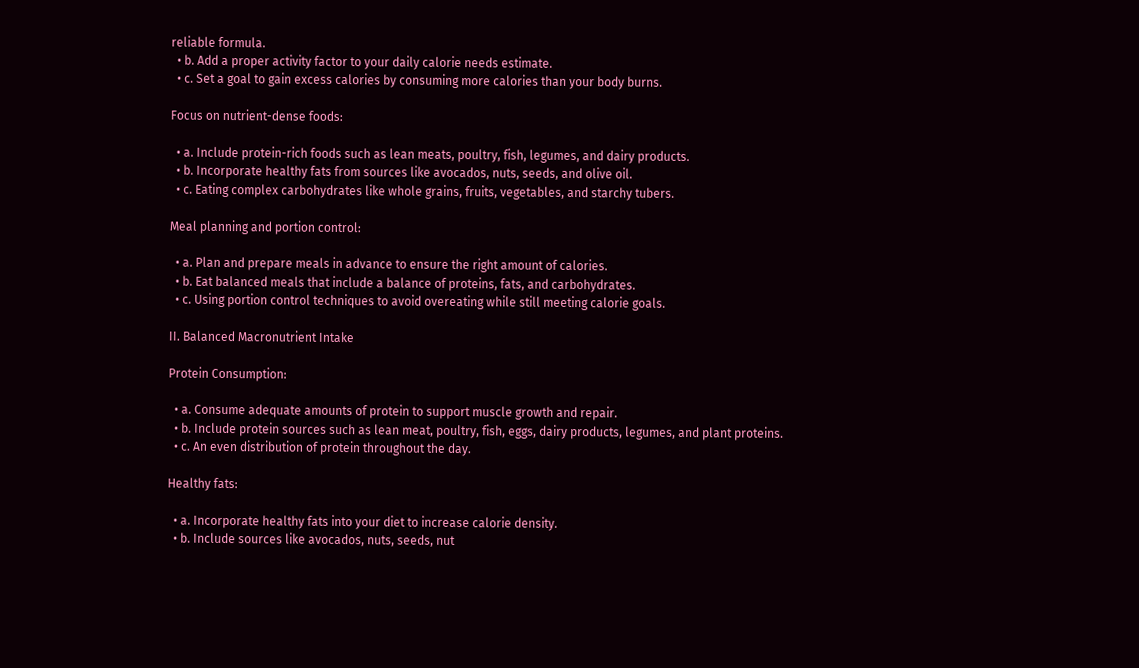reliable formula.
  • b. Add a proper activity factor to your daily calorie needs estimate.
  • c. Set a goal to gain excess calories by consuming more calories than your body burns.

Focus on nutrient-dense foods:

  • a. Include protein-rich foods such as lean meats, poultry, fish, legumes, and dairy products.
  • b. Incorporate healthy fats from sources like avocados, nuts, seeds, and olive oil.
  • c. Eating complex carbohydrates like whole grains, fruits, vegetables, and starchy tubers.

Meal planning and portion control:

  • a. Plan and prepare meals in advance to ensure the right amount of calories.
  • b. Eat balanced meals that include a balance of proteins, fats, and carbohydrates.
  • c. Using portion control techniques to avoid overeating while still meeting calorie goals.

II. Balanced Macronutrient Intake

Protein Consumption:

  • a. Consume adequate amounts of protein to support muscle growth and repair.
  • b. Include protein sources such as lean meat, poultry, fish, eggs, dairy products, legumes, and plant proteins.
  • c. An even distribution of protein throughout the day.

Healthy fats:

  • a. Incorporate healthy fats into your diet to increase calorie density.
  • b. Include sources like avocados, nuts, seeds, nut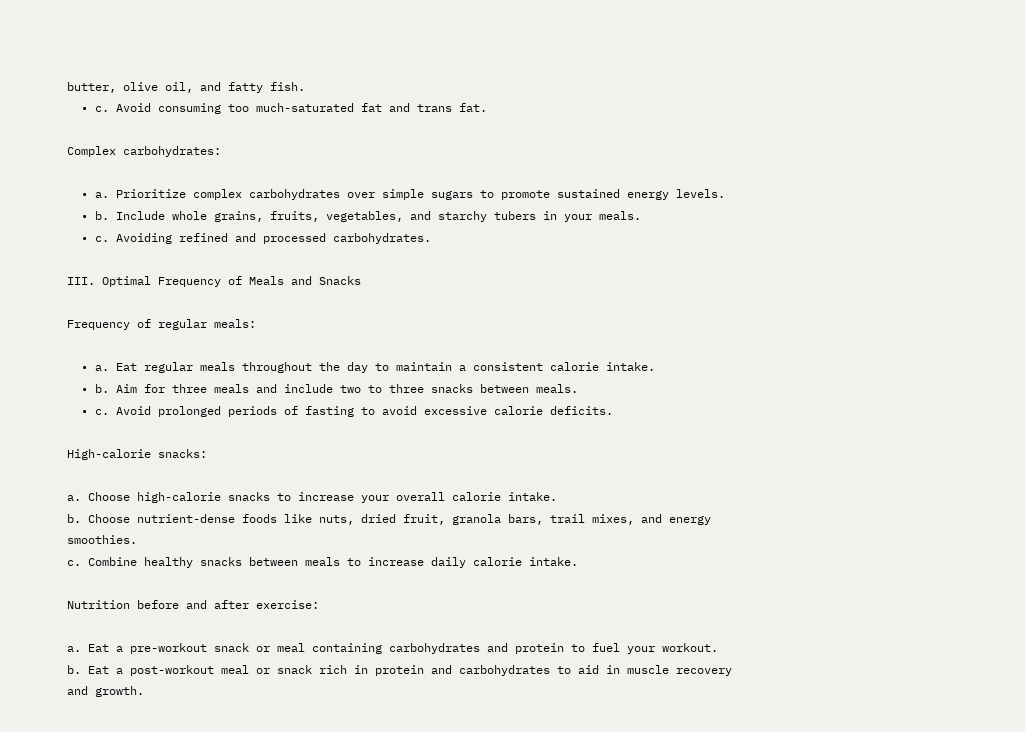butter, olive oil, and fatty fish.
  • c. Avoid consuming too much-saturated fat and trans fat.

Complex carbohydrates:

  • a. Prioritize complex carbohydrates over simple sugars to promote sustained energy levels.
  • b. Include whole grains, fruits, vegetables, and starchy tubers in your meals.
  • c. Avoiding refined and processed carbohydrates.

III. Optimal Frequency of Meals and Snacks

Frequency of regular meals:

  • a. Eat regular meals throughout the day to maintain a consistent calorie intake.
  • b. Aim for three meals and include two to three snacks between meals.
  • c. Avoid prolonged periods of fasting to avoid excessive calorie deficits.

High-calorie snacks:

a. Choose high-calorie snacks to increase your overall calorie intake.
b. Choose nutrient-dense foods like nuts, dried fruit, granola bars, trail mixes, and energy smoothies.
c. Combine healthy snacks between meals to increase daily calorie intake.

Nutrition before and after exercise:

a. Eat a pre-workout snack or meal containing carbohydrates and protein to fuel your workout.
b. Eat a post-workout meal or snack rich in protein and carbohydrates to aid in muscle recovery and growth.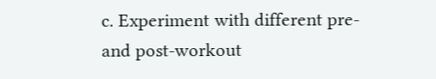c. Experiment with different pre-and post-workout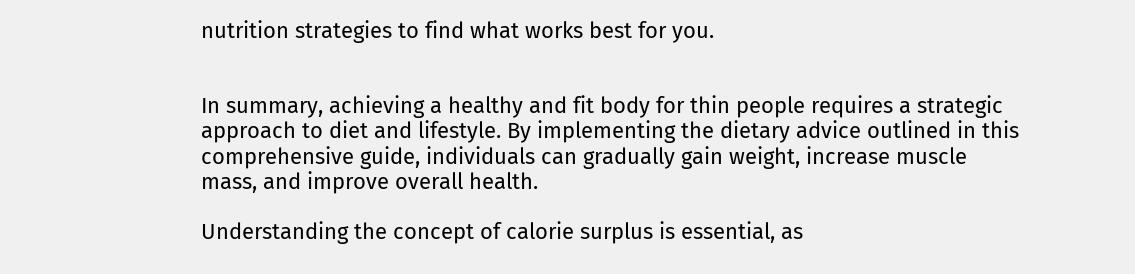nutrition strategies to find what works best for you.


In summary, achieving a healthy and fit body for thin people requires a strategic approach to diet and lifestyle. By implementing the dietary advice outlined in this comprehensive guide, individuals can gradually gain weight, increase muscle mass, and improve overall health.

Understanding the concept of calorie surplus is essential, as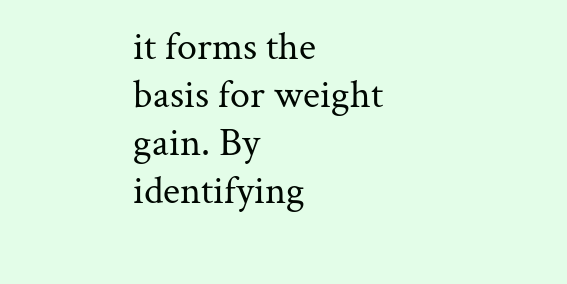it forms the basis for weight gain. By identifying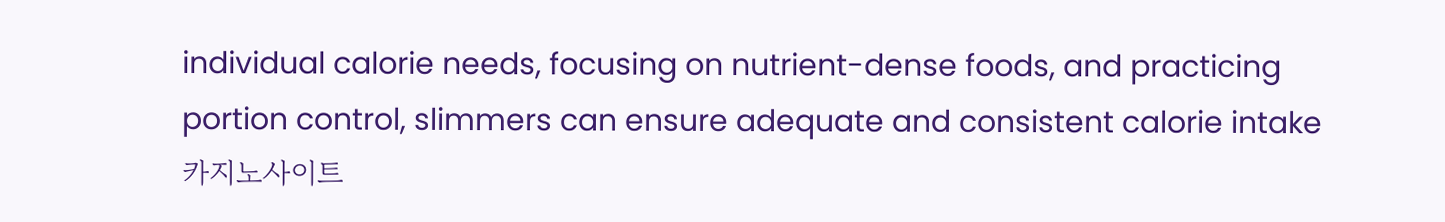individual calorie needs, focusing on nutrient-dense foods, and practicing portion control, slimmers can ensure adequate and consistent calorie intake 카지노사이트